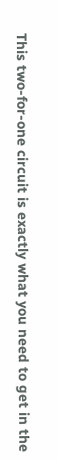This two-for-one circuit is exactly what you need to get in the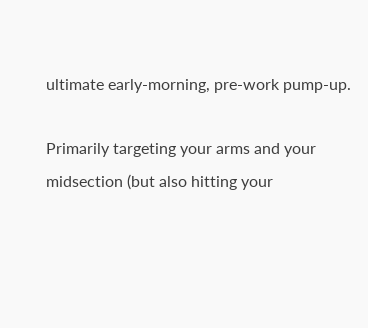ultimate early-morning, pre-work pump-up.

Primarily targeting your arms and your midsection (but also hitting your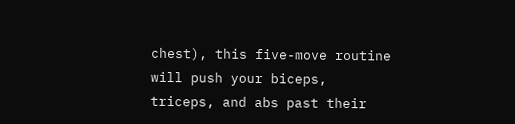chest), this five-move routine will push your biceps, triceps, and abs past their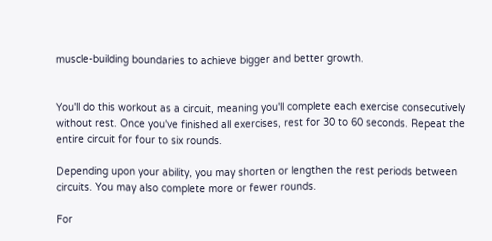muscle-building boundaries to achieve bigger and better growth.


You'll do this workout as a circuit, meaning you'll complete each exercise consecutively without rest. Once you've finished all exercises, rest for 30 to 60 seconds. Repeat the entire circuit for four to six rounds.

Depending upon your ability, you may shorten or lengthen the rest periods between circuits. You may also complete more or fewer rounds.

For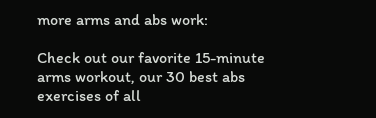more arms and abs work:

Check out our favorite 15-minute arms workout, our 30 best abs exercises of all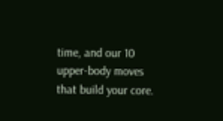time, and our 10 upper-body moves that build your core.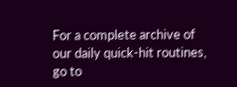For a complete archive of our daily quick-hit routines, go to